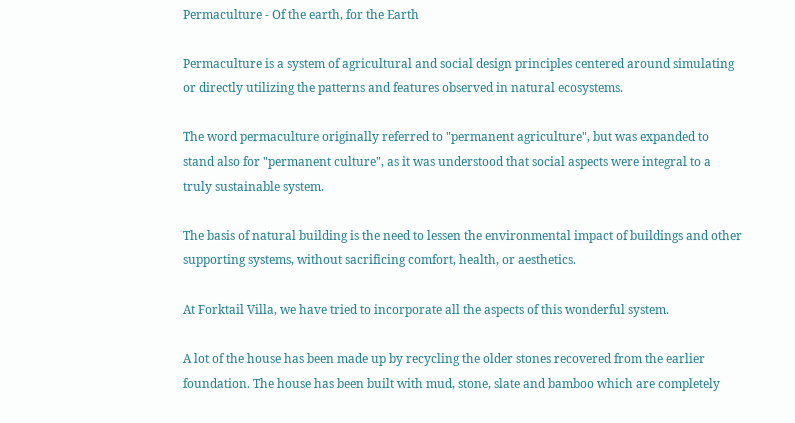Permaculture - Of the earth, for the Earth

Permaculture is a system of agricultural and social design principles centered around simulating or directly utilizing the patterns and features observed in natural ecosystems.

The word permaculture originally referred to "permanent agriculture", but was expanded to stand also for "permanent culture", as it was understood that social aspects were integral to a truly sustainable system.

The basis of natural building is the need to lessen the environmental impact of buildings and other supporting systems, without sacrificing comfort, health, or aesthetics.

At Forktail Villa, we have tried to incorporate all the aspects of this wonderful system.

A lot of the house has been made up by recycling the older stones recovered from the earlier foundation. The house has been built with mud, stone, slate and bamboo which are completely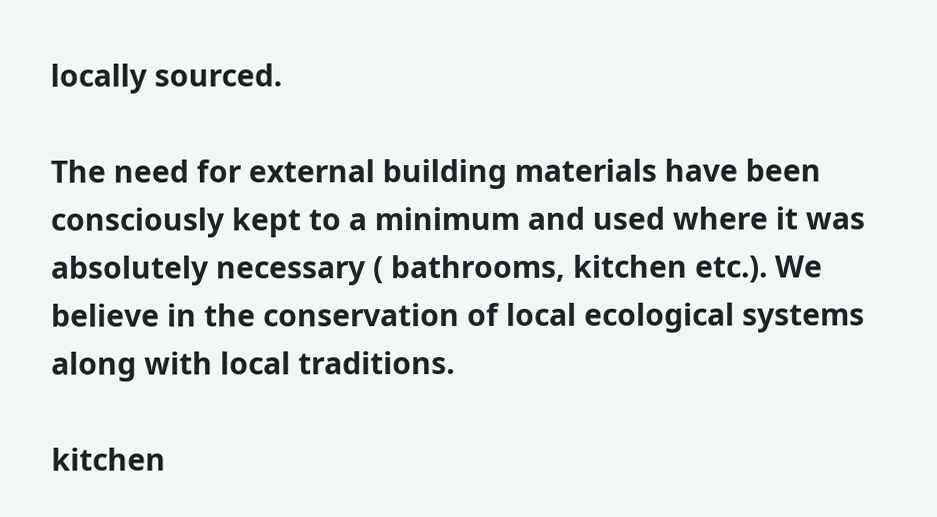locally sourced.

The need for external building materials have been consciously kept to a minimum and used where it was absolutely necessary ( bathrooms, kitchen etc.). We believe in the conservation of local ecological systems along with local traditions.

kitchen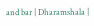and bar | Dharamshala |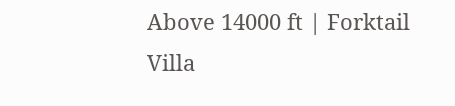Above 14000 ft | Forktail Villa